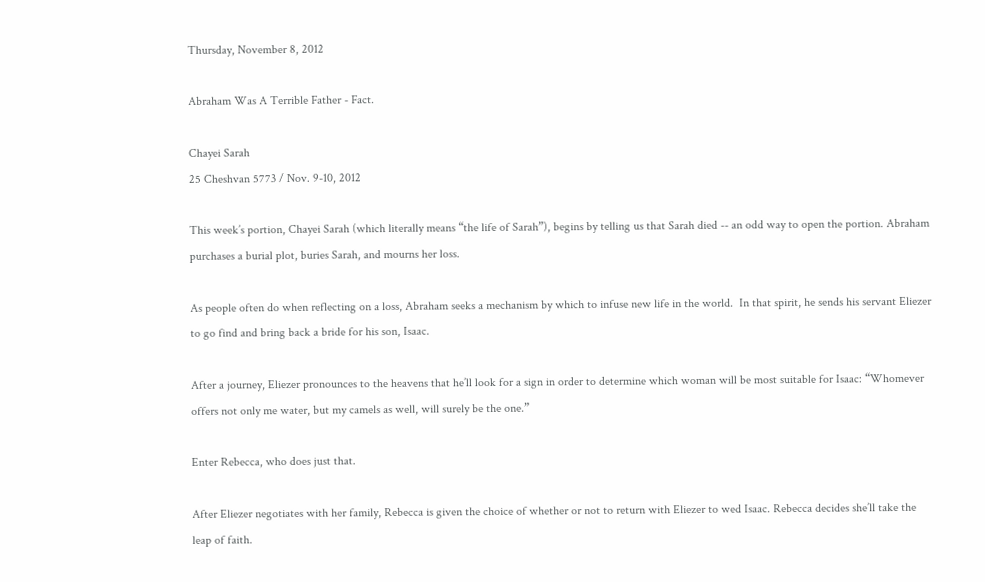Thursday, November 8, 2012

Abraham Was A Terrible Father - Fact.

Chayei Sarah
25 Cheshvan 5773 / Nov. 9-10, 2012

This week’s portion, Chayei Sarah (which literally means “the life of Sarah”), begins by telling us that Sarah died -- an odd way to open the portion. Abraham purchases a burial plot, buries Sarah, and mourns her loss.

As people often do when reflecting on a loss, Abraham seeks a mechanism by which to infuse new life in the world.  In that spirit, he sends his servant Eliezer to go find and bring back a bride for his son, Isaac.

After a journey, Eliezer pronounces to the heavens that he’ll look for a sign in order to determine which woman will be most suitable for Isaac: “Whomever offers not only me water, but my camels as well, will surely be the one.”

Enter Rebecca, who does just that.

After Eliezer negotiates with her family, Rebecca is given the choice of whether or not to return with Eliezer to wed Isaac. Rebecca decides she’ll take the leap of faith.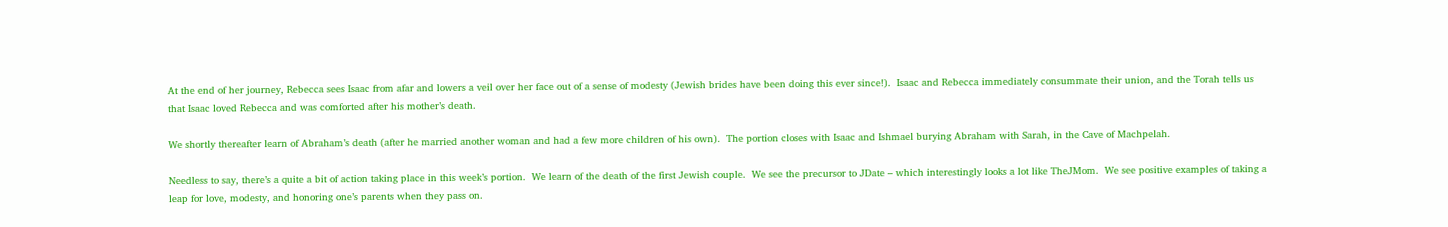At the end of her journey, Rebecca sees Isaac from afar and lowers a veil over her face out of a sense of modesty (Jewish brides have been doing this ever since!).  Isaac and Rebecca immediately consummate their union, and the Torah tells us that Isaac loved Rebecca and was comforted after his mother’s death.

We shortly thereafter learn of Abraham’s death (after he married another woman and had a few more children of his own).  The portion closes with Isaac and Ishmael burying Abraham with Sarah, in the Cave of Machpelah.

Needless to say, there’s a quite a bit of action taking place in this week’s portion.  We learn of the death of the first Jewish couple.  We see the precursor to JDate – which interestingly looks a lot like TheJMom.  We see positive examples of taking a leap for love, modesty, and honoring one’s parents when they pass on.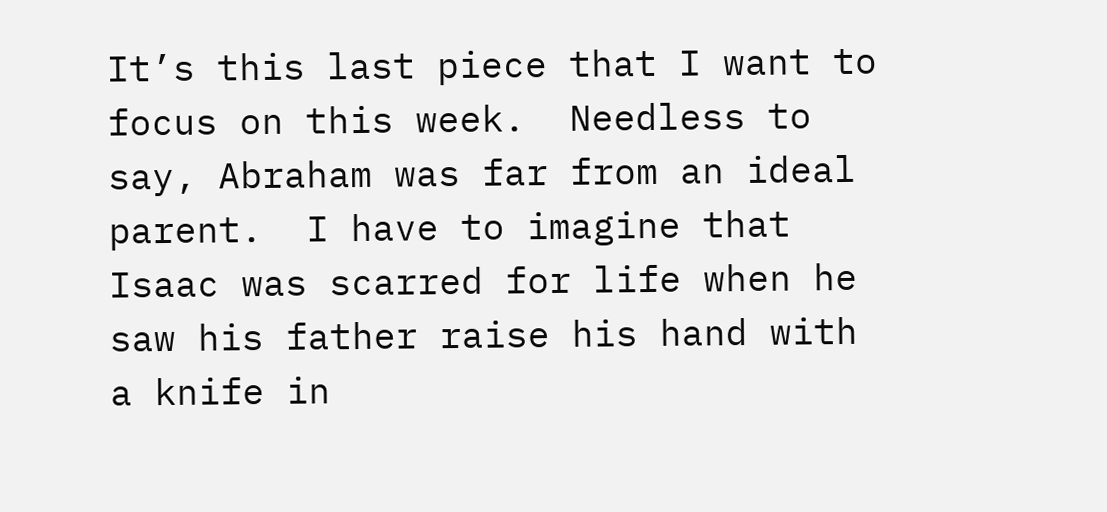It’s this last piece that I want to focus on this week.  Needless to say, Abraham was far from an ideal parent.  I have to imagine that Isaac was scarred for life when he saw his father raise his hand with a knife in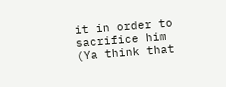it in order to sacrifice him (Ya think that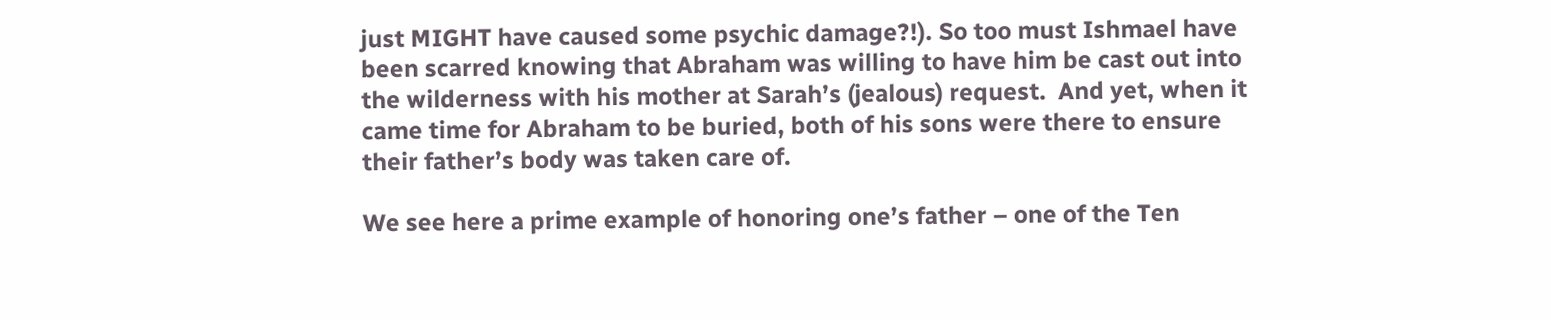just MIGHT have caused some psychic damage?!). So too must Ishmael have been scarred knowing that Abraham was willing to have him be cast out into the wilderness with his mother at Sarah’s (jealous) request.  And yet, when it came time for Abraham to be buried, both of his sons were there to ensure their father’s body was taken care of.

We see here a prime example of honoring one’s father – one of the Ten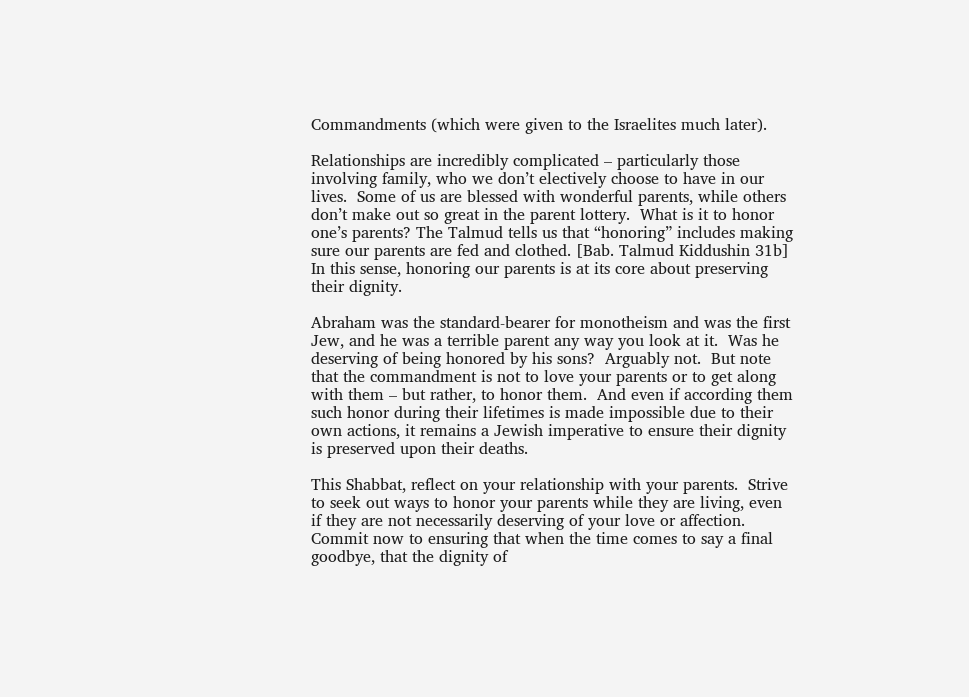Commandments (which were given to the Israelites much later).

Relationships are incredibly complicated – particularly those involving family, who we don’t electively choose to have in our lives.  Some of us are blessed with wonderful parents, while others don’t make out so great in the parent lottery.  What is it to honor one’s parents? The Talmud tells us that “honoring” includes making sure our parents are fed and clothed. [Bab. Talmud Kiddushin 31b]  In this sense, honoring our parents is at its core about preserving their dignity.

Abraham was the standard-bearer for monotheism and was the first Jew, and he was a terrible parent any way you look at it.  Was he deserving of being honored by his sons?  Arguably not.  But note that the commandment is not to love your parents or to get along with them – but rather, to honor them.  And even if according them such honor during their lifetimes is made impossible due to their own actions, it remains a Jewish imperative to ensure their dignity is preserved upon their deaths.

This Shabbat, reflect on your relationship with your parents.  Strive to seek out ways to honor your parents while they are living, even if they are not necessarily deserving of your love or affection.  Commit now to ensuring that when the time comes to say a final goodbye, that the dignity of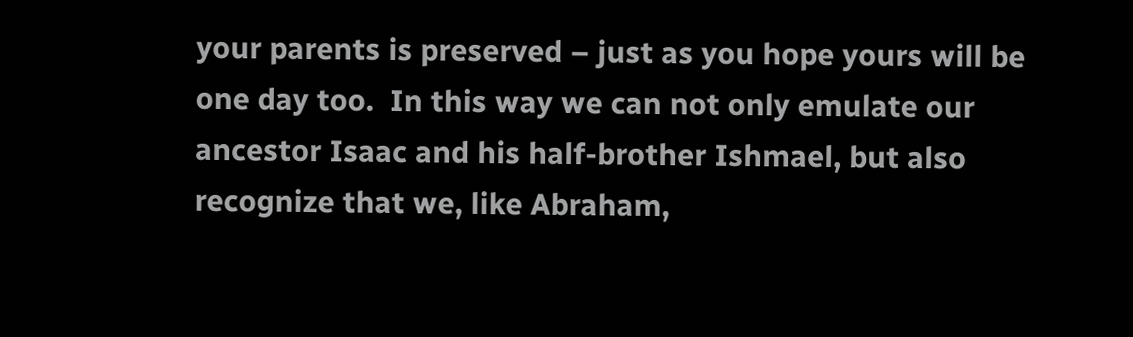your parents is preserved – just as you hope yours will be one day too.  In this way we can not only emulate our ancestor Isaac and his half-brother Ishmael, but also recognize that we, like Abraham,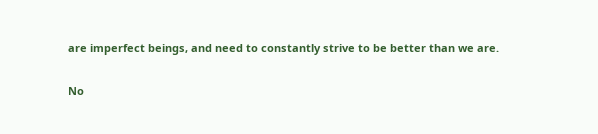are imperfect beings, and need to constantly strive to be better than we are.

No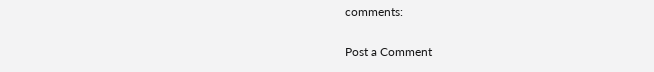comments:

Post a Comment